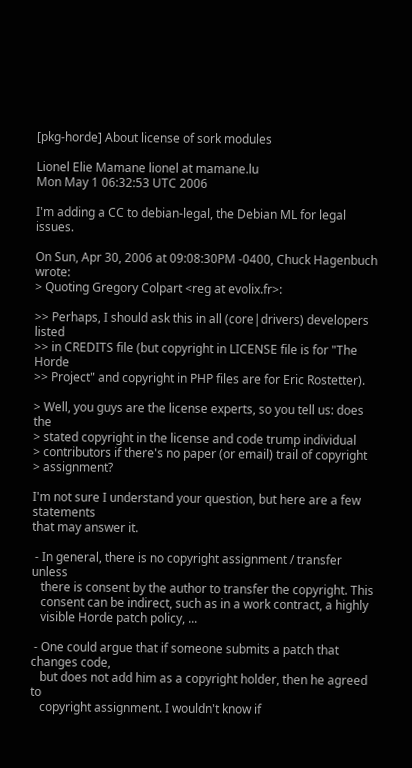[pkg-horde] About license of sork modules

Lionel Elie Mamane lionel at mamane.lu
Mon May 1 06:32:53 UTC 2006

I'm adding a CC to debian-legal, the Debian ML for legal issues.

On Sun, Apr 30, 2006 at 09:08:30PM -0400, Chuck Hagenbuch wrote:
> Quoting Gregory Colpart <reg at evolix.fr>:

>> Perhaps, I should ask this in all (core|drivers) developers listed
>> in CREDITS file (but copyright in LICENSE file is for "The Horde
>> Project" and copyright in PHP files are for Eric Rostetter).

> Well, you guys are the license experts, so you tell us: does the
> stated copyright in the license and code trump individual
> contributors if there's no paper (or email) trail of copyright
> assignment?

I'm not sure I understand your question, but here are a few statements
that may answer it.

 - In general, there is no copyright assignment / transfer unless
   there is consent by the author to transfer the copyright. This
   consent can be indirect, such as in a work contract, a highly
   visible Horde patch policy, ...

 - One could argue that if someone submits a patch that changes code,
   but does not add him as a copyright holder, then he agreed to
   copyright assignment. I wouldn't know if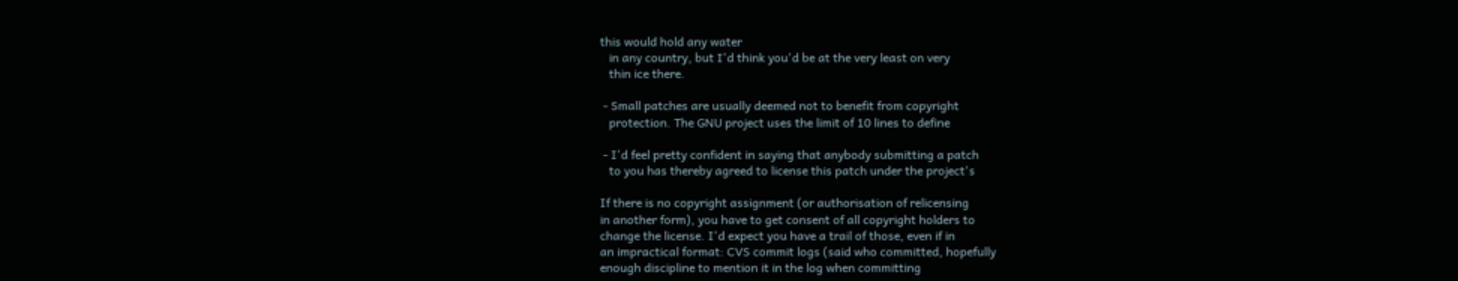this would hold any water
   in any country, but I'd think you'd be at the very least on very
   thin ice there.

 - Small patches are usually deemed not to benefit from copyright
   protection. The GNU project uses the limit of 10 lines to define

 - I'd feel pretty confident in saying that anybody submitting a patch
   to you has thereby agreed to license this patch under the project's

If there is no copyright assignment (or authorisation of relicensing
in another form), you have to get consent of all copyright holders to
change the license. I'd expect you have a trail of those, even if in
an impractical format: CVS commit logs (said who committed, hopefully
enough discipline to mention it in the log when committing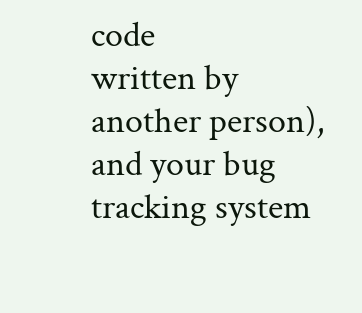code
written by another person), and your bug tracking system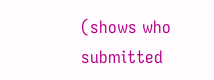(shows who
submitted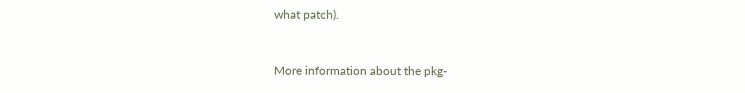what patch).


More information about the pkg-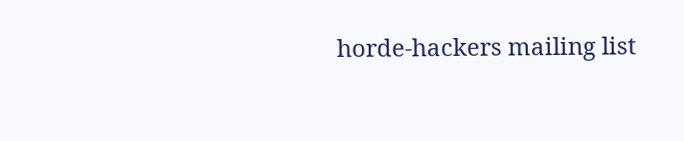horde-hackers mailing list